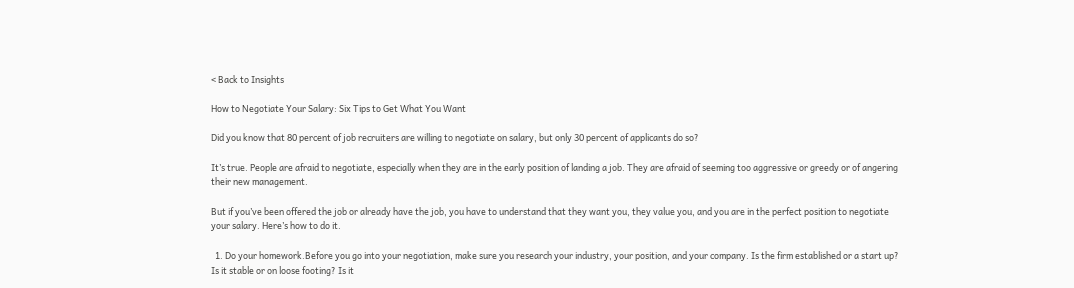< Back to Insights

How to Negotiate Your Salary: Six Tips to Get What You Want

Did you know that 80 percent of job recruiters are willing to negotiate on salary, but only 30 percent of applicants do so?

It’s true. People are afraid to negotiate, especially when they are in the early position of landing a job. They are afraid of seeming too aggressive or greedy or of angering their new management.

But if you’ve been offered the job or already have the job, you have to understand that they want you, they value you, and you are in the perfect position to negotiate your salary. Here’s how to do it.

  1. Do your homework.Before you go into your negotiation, make sure you research your industry, your position, and your company. Is the firm established or a start up? Is it stable or on loose footing? Is it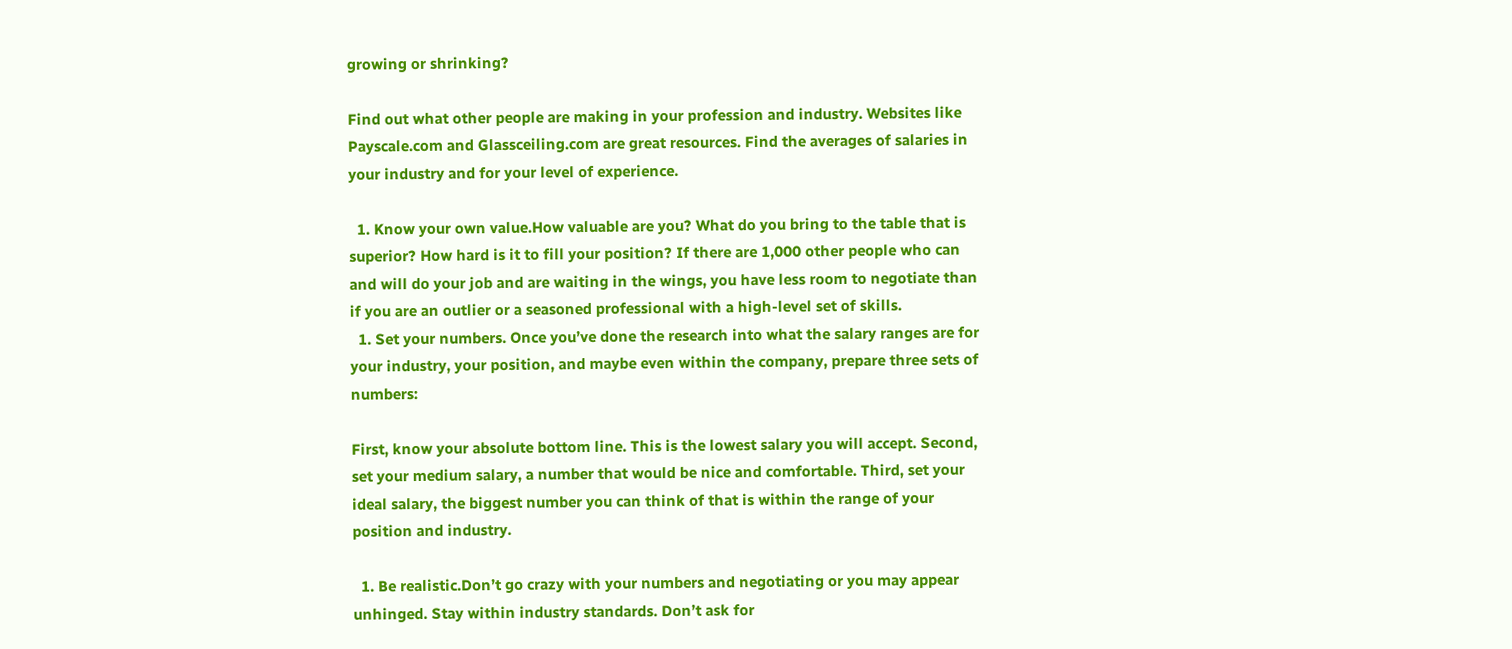growing or shrinking?

Find out what other people are making in your profession and industry. Websites like Payscale.com and Glassceiling.com are great resources. Find the averages of salaries in your industry and for your level of experience.

  1. Know your own value.How valuable are you? What do you bring to the table that is superior? How hard is it to fill your position? If there are 1,000 other people who can and will do your job and are waiting in the wings, you have less room to negotiate than if you are an outlier or a seasoned professional with a high-level set of skills.
  1. Set your numbers. Once you’ve done the research into what the salary ranges are for your industry, your position, and maybe even within the company, prepare three sets of numbers:

First, know your absolute bottom line. This is the lowest salary you will accept. Second, set your medium salary, a number that would be nice and comfortable. Third, set your ideal salary, the biggest number you can think of that is within the range of your position and industry.

  1. Be realistic.Don’t go crazy with your numbers and negotiating or you may appear unhinged. Stay within industry standards. Don’t ask for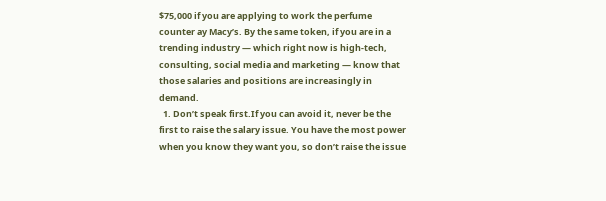$75,000 if you are applying to work the perfume counter ay Macy’s. By the same token, if you are in a trending industry — which right now is high-tech, consulting, social media and marketing — know that those salaries and positions are increasingly in demand.
  1. Don’t speak first.If you can avoid it, never be the first to raise the salary issue. You have the most power when you know they want you, so don’t raise the issue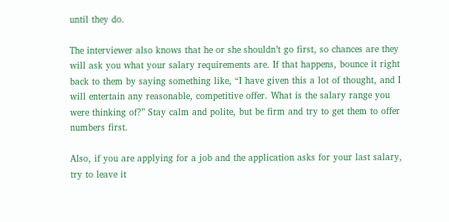until they do.

The interviewer also knows that he or she shouldn’t go first, so chances are they will ask you what your salary requirements are. If that happens, bounce it right back to them by saying something like, “I have given this a lot of thought, and I will entertain any reasonable, competitive offer. What is the salary range you were thinking of?” Stay calm and polite, but be firm and try to get them to offer numbers first.

Also, if you are applying for a job and the application asks for your last salary, try to leave it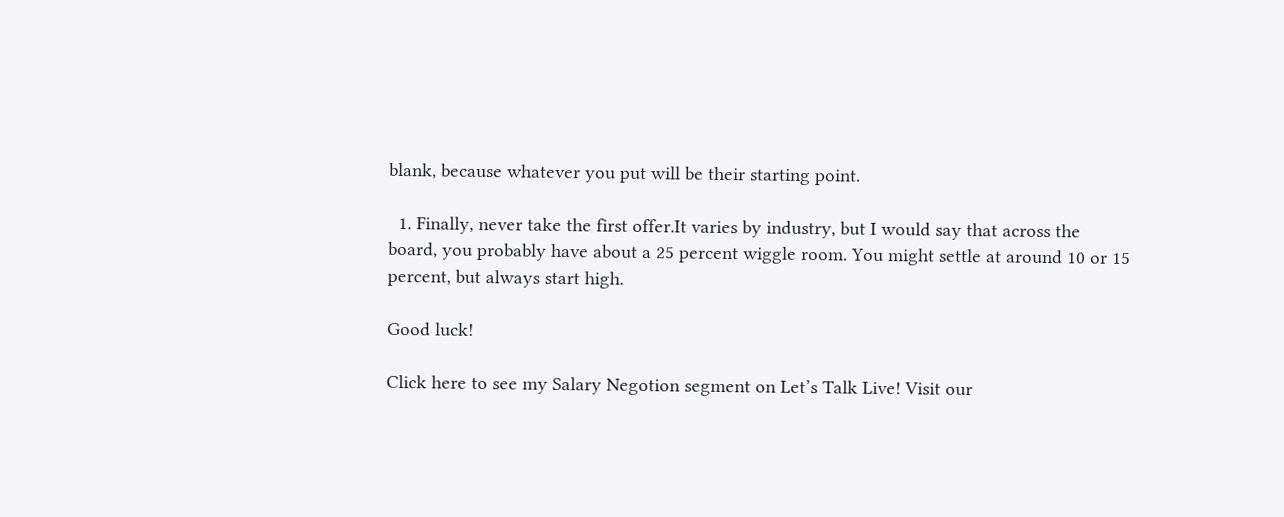blank, because whatever you put will be their starting point.

  1. Finally, never take the first offer.It varies by industry, but I would say that across the board, you probably have about a 25 percent wiggle room. You might settle at around 10 or 15 percent, but always start high.

Good luck!

Click here to see my Salary Negotion segment on Let’s Talk Live! Visit our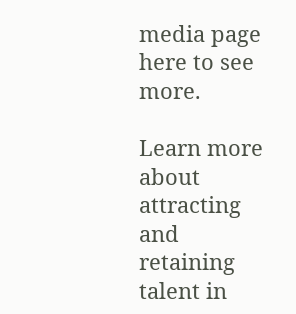media page here to see more.

Learn more about attracting and retaining talent in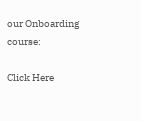our Onboarding course:

Click Here